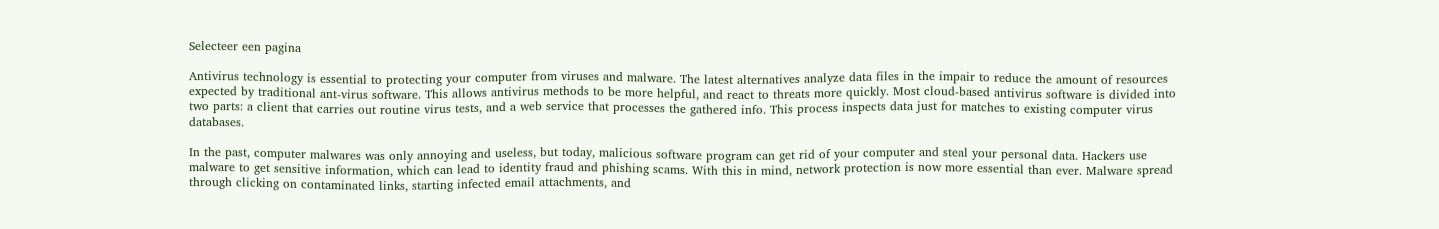Selecteer een pagina

Antivirus technology is essential to protecting your computer from viruses and malware. The latest alternatives analyze data files in the impair to reduce the amount of resources expected by traditional ant-virus software. This allows antivirus methods to be more helpful, and react to threats more quickly. Most cloud-based antivirus software is divided into two parts: a client that carries out routine virus tests, and a web service that processes the gathered info. This process inspects data just for matches to existing computer virus databases.

In the past, computer malwares was only annoying and useless, but today, malicious software program can get rid of your computer and steal your personal data. Hackers use malware to get sensitive information, which can lead to identity fraud and phishing scams. With this in mind, network protection is now more essential than ever. Malware spread through clicking on contaminated links, starting infected email attachments, and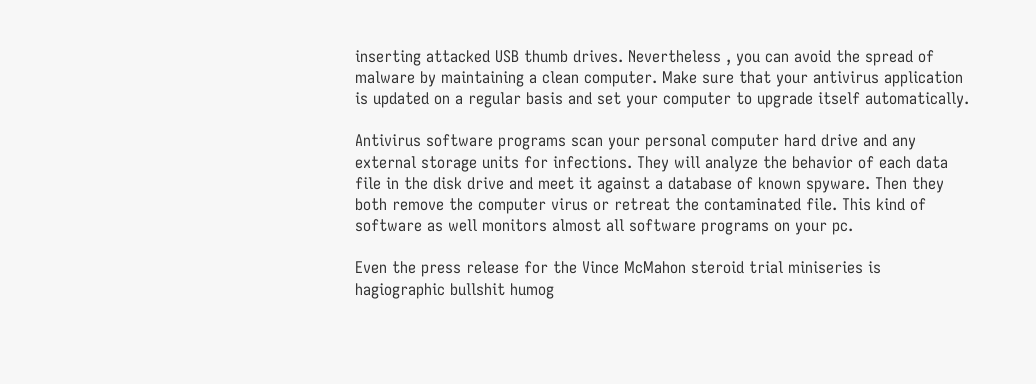inserting attacked USB thumb drives. Nevertheless , you can avoid the spread of malware by maintaining a clean computer. Make sure that your antivirus application is updated on a regular basis and set your computer to upgrade itself automatically.

Antivirus software programs scan your personal computer hard drive and any external storage units for infections. They will analyze the behavior of each data file in the disk drive and meet it against a database of known spyware. Then they both remove the computer virus or retreat the contaminated file. This kind of software as well monitors almost all software programs on your pc.

Even the press release for the Vince McMahon steroid trial miniseries is hagiographic bullshit humog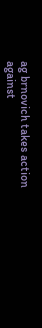ag brnovich takes action against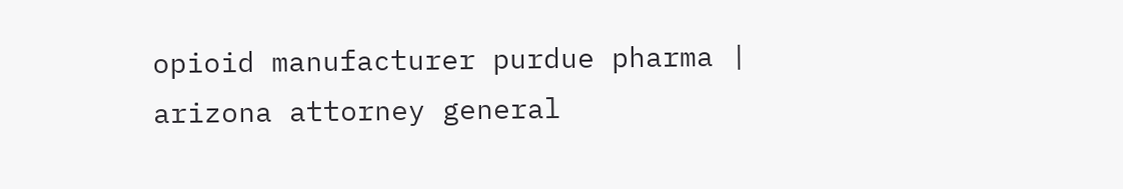opioid manufacturer purdue pharma | arizona attorney general